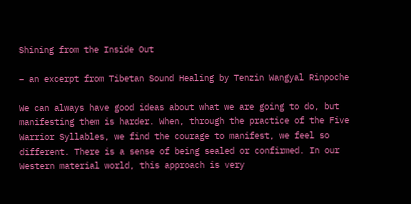Shining from the Inside Out

– an excerpt from Tibetan Sound Healing by Tenzin Wangyal Rinpoche

We can always have good ideas about what we are going to do, but
manifesting them is harder. When, through the practice of the Five
Warrior Syllables, we find the courage to manifest, we feel so
different. There is a sense of being sealed or confirmed. In our
Western material world, this approach is very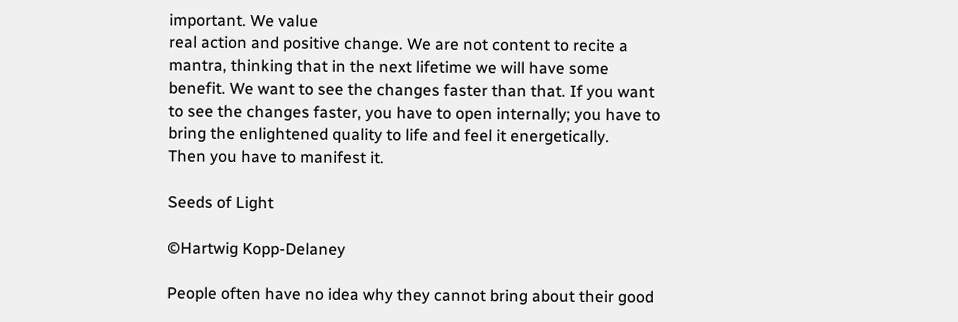important. We value
real action and positive change. We are not content to recite a
mantra, thinking that in the next lifetime we will have some
benefit. We want to see the changes faster than that. If you want
to see the changes faster, you have to open internally; you have to
bring the enlightened quality to life and feel it energetically.
Then you have to manifest it.

Seeds of Light

©Hartwig Kopp-Delaney

People often have no idea why they cannot bring about their good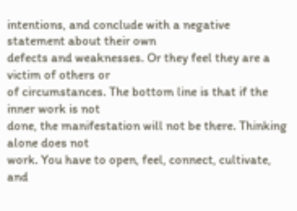intentions, and conclude with a negative statement about their own
defects and weaknesses. Or they feel they are a victim of others or
of circumstances. The bottom line is that if the inner work is not
done, the manifestation will not be there. Thinking alone does not
work. You have to open, feel, connect, cultivate, and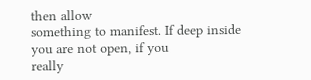then allow
something to manifest. If deep inside you are not open, if you
really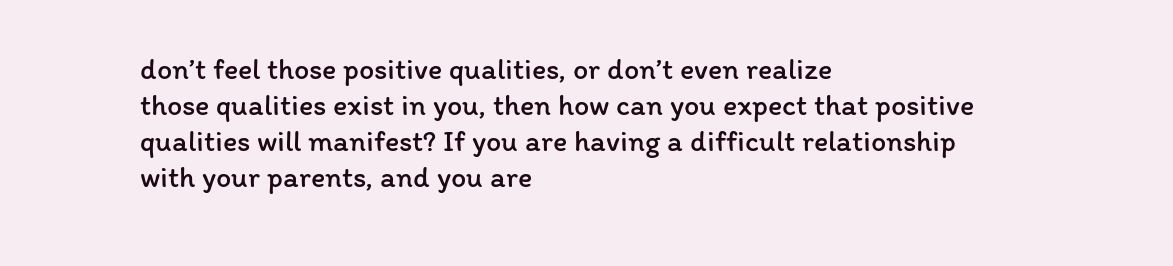don’t feel those positive qualities, or don’t even realize
those qualities exist in you, then how can you expect that positive
qualities will manifest? If you are having a difficult relationship
with your parents, and you are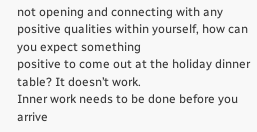not opening and connecting with any
positive qualities within yourself, how can you expect something
positive to come out at the holiday dinner table? It doesn’t work.
Inner work needs to be done before you arrive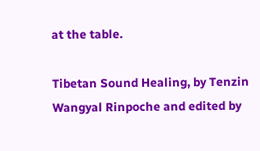at the table.

Tibetan Sound Healing, by Tenzin Wangyal Rinpoche and edited by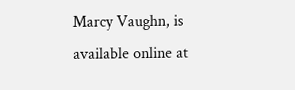Marcy Vaughn, is available online at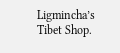Ligmincha’s Tibet Shop.